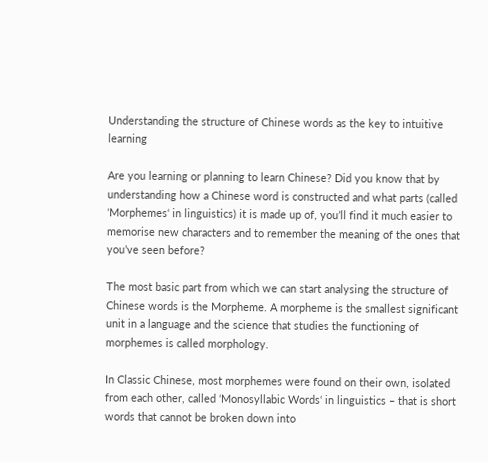Understanding the structure of Chinese words as the key to intuitive learning

Are you learning or planning to learn Chinese? Did you know that by understanding how a Chinese word is constructed and what parts (called ‘Morphemes‘ in linguistics) it is made up of, you’ll find it much easier to memorise new characters and to remember the meaning of the ones that you’ve seen before?

The most basic part from which we can start analysing the structure of Chinese words is the Morpheme. A morpheme is the smallest significant unit in a language and the science that studies the functioning of morphemes is called morphology.

In Classic Chinese, most morphemes were found on their own, isolated from each other, called ‘Monosyllabic Words‘ in linguistics – that is short words that cannot be broken down into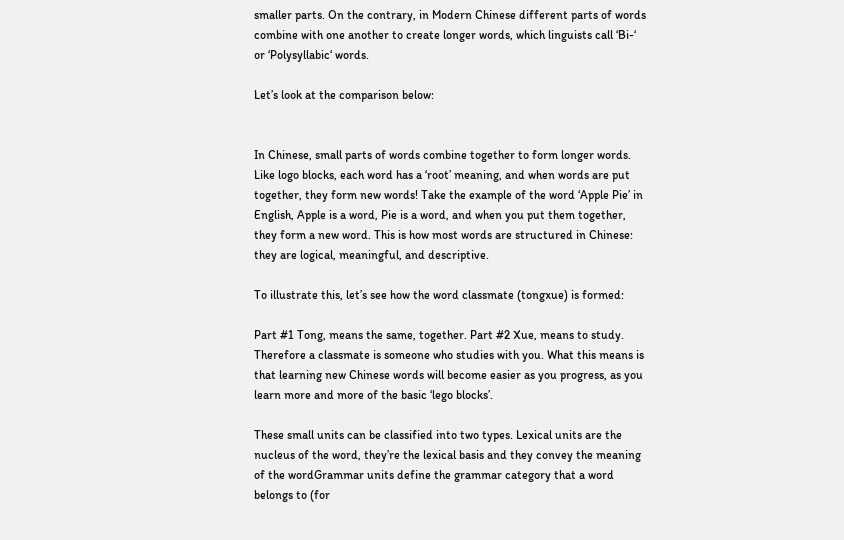smaller parts. On the contrary, in Modern Chinese different parts of words combine with one another to create longer words, which linguists call ‘Bi-‘ or ‘Polysyllabic‘ words.

Let’s look at the comparison below:


In Chinese, small parts of words combine together to form longer words. Like logo blocks, each word has a ‘root’ meaning, and when words are put together, they form new words! Take the example of the word ‘Apple Pie’ in English, Apple is a word, Pie is a word, and when you put them together, they form a new word. This is how most words are structured in Chinese: they are logical, meaningful, and descriptive.

To illustrate this, let’s see how the word classmate (tongxue) is formed:

Part #1 Tong, means the same, together. Part #2 Xue, means to study. Therefore a classmate is someone who studies with you. What this means is that learning new Chinese words will become easier as you progress, as you learn more and more of the basic ‘lego blocks’.

These small units can be classified into two types. Lexical units are the nucleus of the word, they’re the lexical basis and they convey the meaning of the wordGrammar units define the grammar category that a word belongs to (for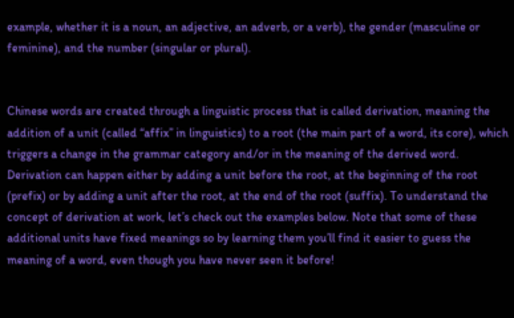example, whether it is a noun, an adjective, an adverb, or a verb), the gender (masculine or feminine), and the number (singular or plural).


Chinese words are created through a linguistic process that is called derivation, meaning the addition of a unit (called “affix” in linguistics) to a root (the main part of a word, its core), which triggers a change in the grammar category and/or in the meaning of the derived word. Derivation can happen either by adding a unit before the root, at the beginning of the root (prefix) or by adding a unit after the root, at the end of the root (suffix). To understand the concept of derivation at work, let’s check out the examples below. Note that some of these additional units have fixed meanings so by learning them you’ll find it easier to guess the meaning of a word, even though you have never seen it before!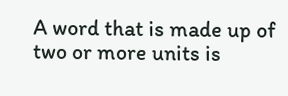A word that is made up of two or more units is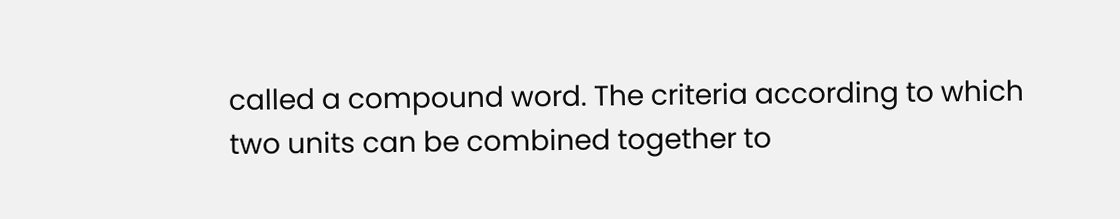called a compound word. The criteria according to which two units can be combined together to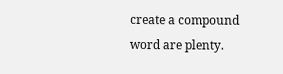create a compound word are plenty.